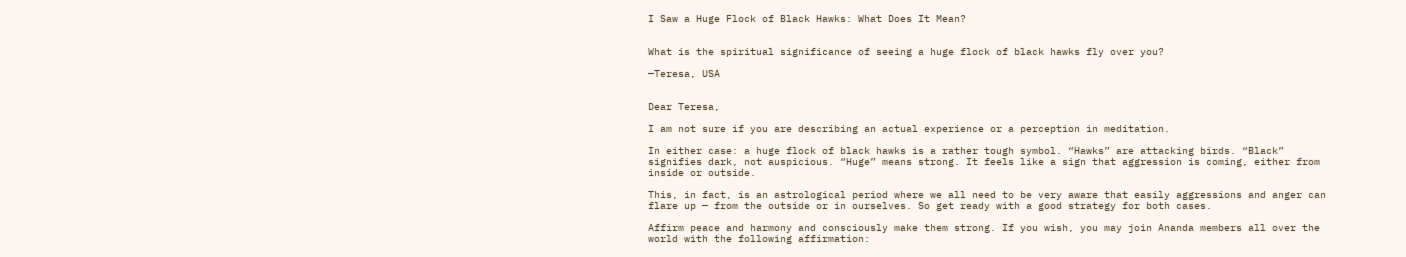I Saw a Huge Flock of Black Hawks: What Does It Mean?


What is the spiritual significance of seeing a huge flock of black hawks fly over you?

—Teresa, USA


Dear Teresa,

I am not sure if you are describing an actual experience or a perception in meditation.

In either case: a huge flock of black hawks is a rather tough symbol. “Hawks” are attacking birds. “Black” signifies dark, not auspicious. “Huge” means strong. It feels like a sign that aggression is coming, either from inside or outside.

This, in fact, is an astrological period where we all need to be very aware that easily aggressions and anger can flare up — from the outside or in ourselves. So get ready with a good strategy for both cases.

Affirm peace and harmony and consciously make them strong. If you wish, you may join Ananda members all over the world with the following affirmation: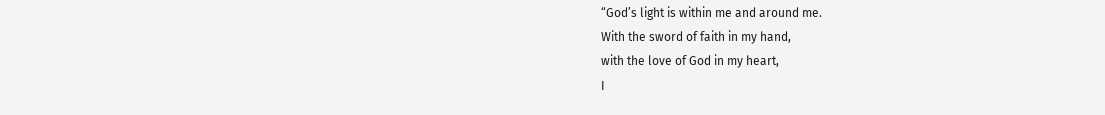“God’s light is within me and around me.
With the sword of faith in my hand,
with the love of God in my heart,
I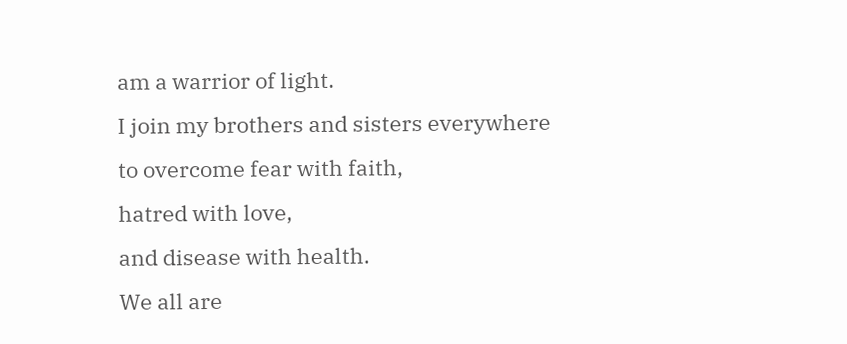am a warrior of light.
I join my brothers and sisters everywhere
to overcome fear with faith,
hatred with love,
and disease with health.
We all are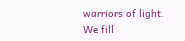warriors of light.
We fill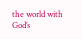the world with God’s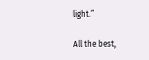light.”

All the best,